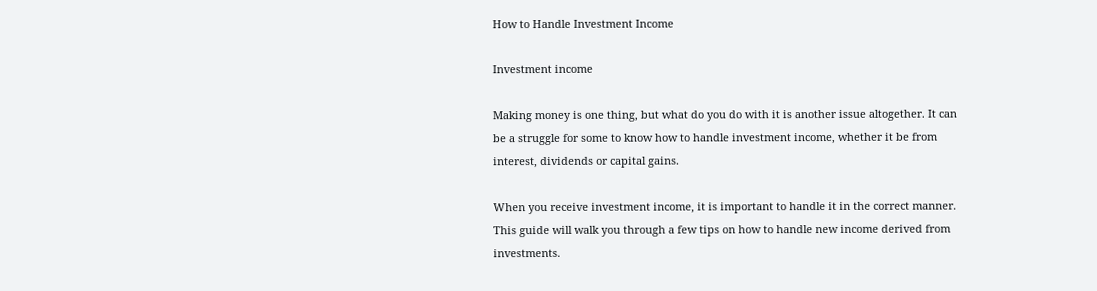How to Handle Investment Income

Investment income

Making money is one thing, but what do you do with it is another issue altogether. It can be a struggle for some to know how to handle investment income, whether it be from interest, dividends or capital gains.

When you receive investment income, it is important to handle it in the correct manner. This guide will walk you through a few tips on how to handle new income derived from investments.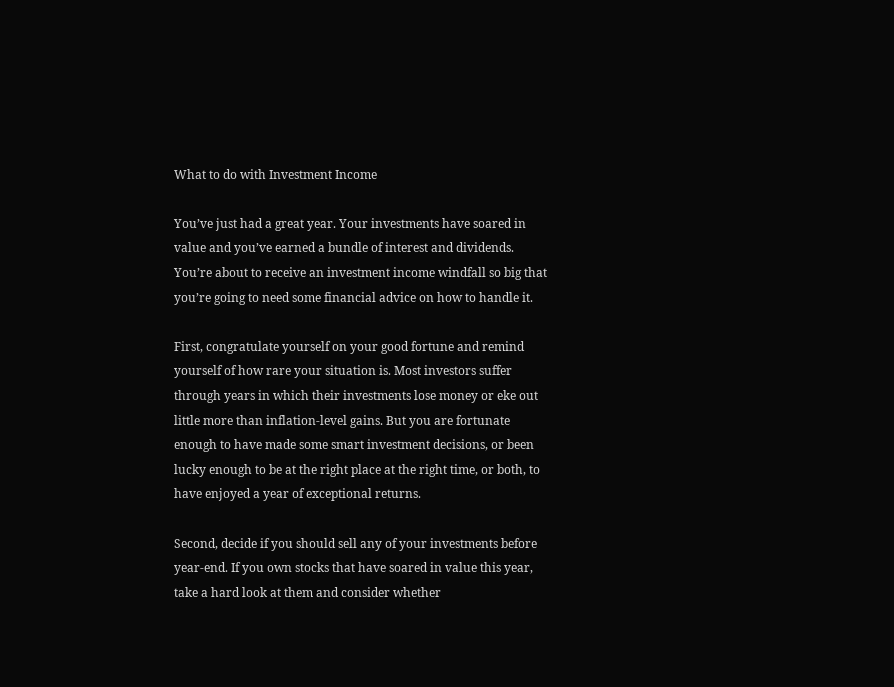What to do with Investment Income

You’ve just had a great year. Your investments have soared in value and you’ve earned a bundle of interest and dividends. You’re about to receive an investment income windfall so big that you’re going to need some financial advice on how to handle it.

First, congratulate yourself on your good fortune and remind yourself of how rare your situation is. Most investors suffer through years in which their investments lose money or eke out little more than inflation-level gains. But you are fortunate enough to have made some smart investment decisions, or been lucky enough to be at the right place at the right time, or both, to have enjoyed a year of exceptional returns.

Second, decide if you should sell any of your investments before year-end. If you own stocks that have soared in value this year, take a hard look at them and consider whether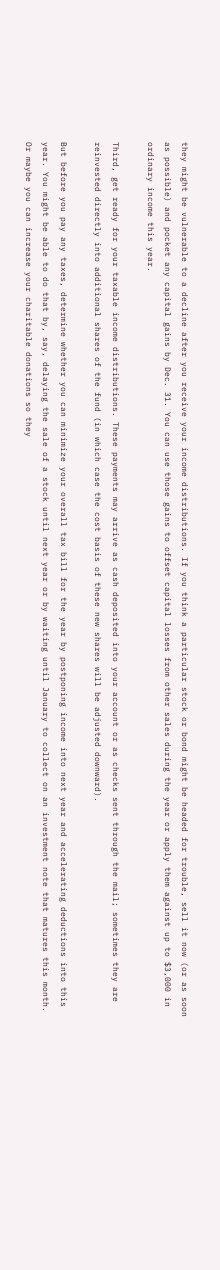they might be vulnerable to a decline after you receive your income distributions. If you think a particular stock or bond might be headed for trouble, sell it now (or as soon as possible) and pocket any capital gains by Dec. 31. You can use those gains to offset capital losses from other sales during the year or apply them against up to $3,000 in ordinary income this year.

Third, get ready for your taxable income distributions. These payments may arrive as cash deposited into your account or as checks sent through the mail; sometimes they are reinvested directly into additional shares of the fund (in which case the cost basis of these new shares will be adjusted downward).

But before you pay any taxes, determine whether you can minimize your overall tax bill for the year by postponing income into next year and accelerating deductions into this year. You might be able to do that by, say, delaying the sale of a stock until next year or by waiting until January to collect on an investment note that matures this month. Or maybe you can increase your charitable donations so they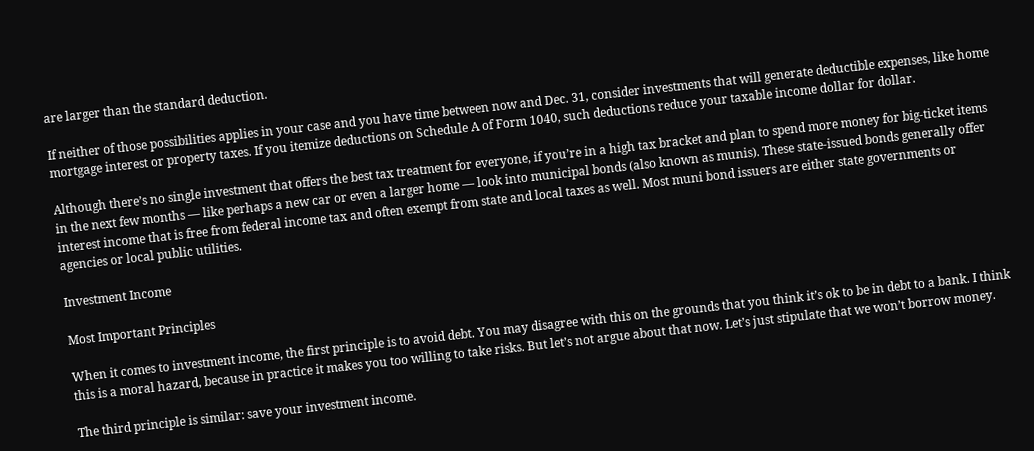are larger than the standard deduction.

If neither of those possibilities applies in your case and you have time between now and Dec. 31, consider investments that will generate deductible expenses, like home mortgage interest or property taxes. If you itemize deductions on Schedule A of Form 1040, such deductions reduce your taxable income dollar for dollar.

Although there’s no single investment that offers the best tax treatment for everyone, if you’re in a high tax bracket and plan to spend more money for big-ticket items in the next few months — like perhaps a new car or even a larger home — look into municipal bonds (also known as munis). These state-issued bonds generally offer interest income that is free from federal income tax and often exempt from state and local taxes as well. Most muni bond issuers are either state governments or agencies or local public utilities.

Investment Income

Most Important Principles

When it comes to investment income, the first principle is to avoid debt. You may disagree with this on the grounds that you think it’s ok to be in debt to a bank. I think this is a moral hazard, because in practice it makes you too willing to take risks. But let’s not argue about that now. Let’s just stipulate that we won’t borrow money.

The third principle is similar: save your investment income.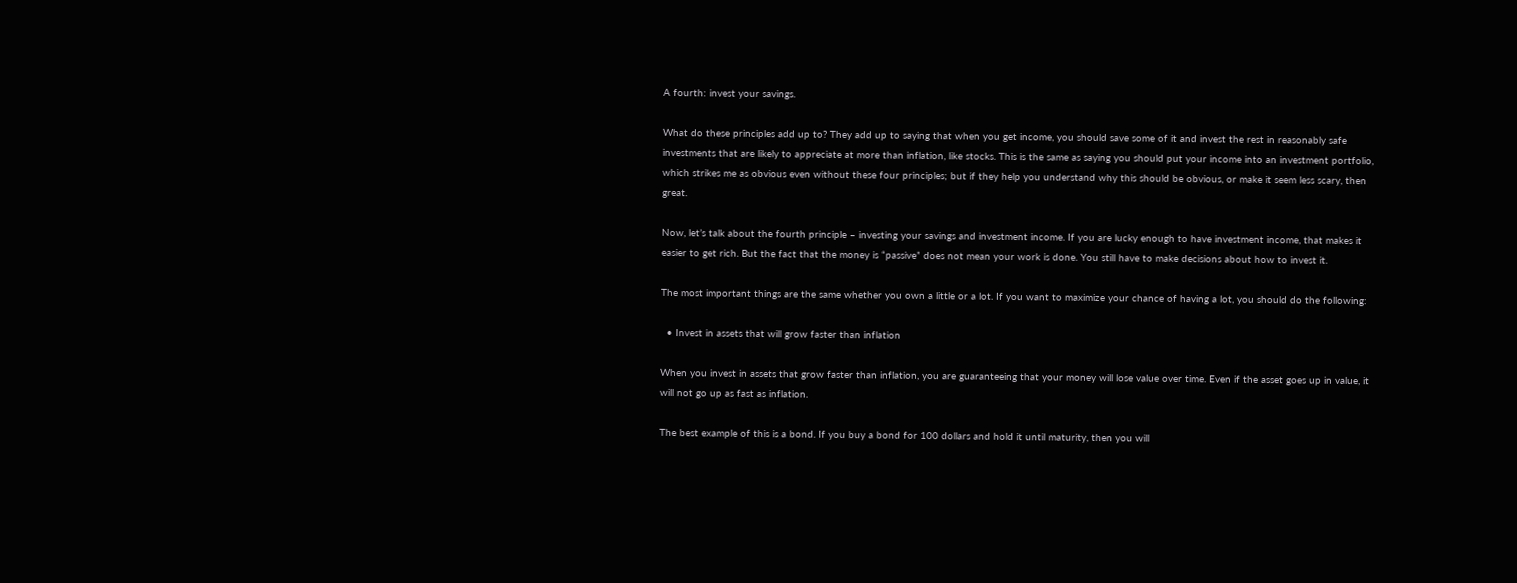A fourth: invest your savings.

What do these principles add up to? They add up to saying that when you get income, you should save some of it and invest the rest in reasonably safe investments that are likely to appreciate at more than inflation, like stocks. This is the same as saying you should put your income into an investment portfolio, which strikes me as obvious even without these four principles; but if they help you understand why this should be obvious, or make it seem less scary, then great.

Now, let’s talk about the fourth principle – investing your savings and investment income. If you are lucky enough to have investment income, that makes it easier to get rich. But the fact that the money is “passive” does not mean your work is done. You still have to make decisions about how to invest it.

The most important things are the same whether you own a little or a lot. If you want to maximize your chance of having a lot, you should do the following:

  • Invest in assets that will grow faster than inflation

When you invest in assets that grow faster than inflation, you are guaranteeing that your money will lose value over time. Even if the asset goes up in value, it will not go up as fast as inflation.

The best example of this is a bond. If you buy a bond for 100 dollars and hold it until maturity, then you will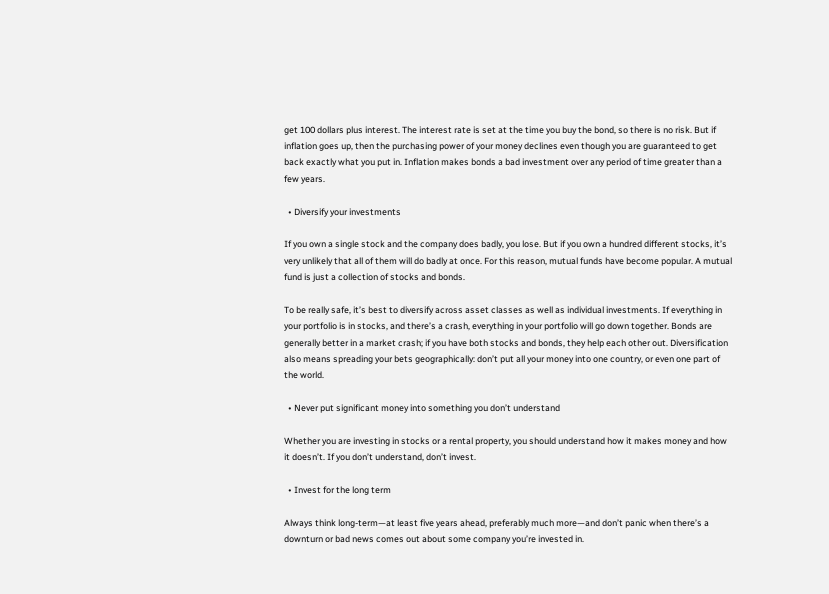get 100 dollars plus interest. The interest rate is set at the time you buy the bond, so there is no risk. But if inflation goes up, then the purchasing power of your money declines even though you are guaranteed to get back exactly what you put in. Inflation makes bonds a bad investment over any period of time greater than a few years.

  • Diversify your investments

If you own a single stock and the company does badly, you lose. But if you own a hundred different stocks, it’s very unlikely that all of them will do badly at once. For this reason, mutual funds have become popular. A mutual fund is just a collection of stocks and bonds.

To be really safe, it’s best to diversify across asset classes as well as individual investments. If everything in your portfolio is in stocks, and there’s a crash, everything in your portfolio will go down together. Bonds are generally better in a market crash; if you have both stocks and bonds, they help each other out. Diversification also means spreading your bets geographically: don’t put all your money into one country, or even one part of the world.

  • Never put significant money into something you don’t understand

Whether you are investing in stocks or a rental property, you should understand how it makes money and how it doesn’t. If you don’t understand, don’t invest.

  • Invest for the long term

Always think long-term—at least five years ahead, preferably much more—and don’t panic when there’s a downturn or bad news comes out about some company you’re invested in.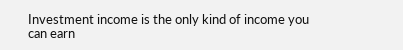Investment income is the only kind of income you can earn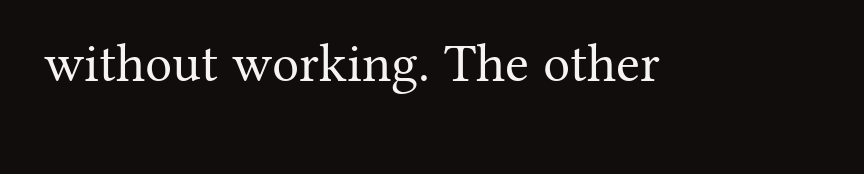without working. The other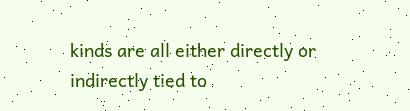kinds are all either directly or indirectly tied to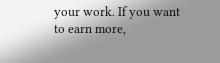your work. If you want to earn more,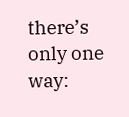there’s only one way: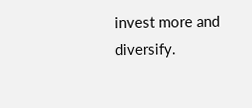invest more and diversify.